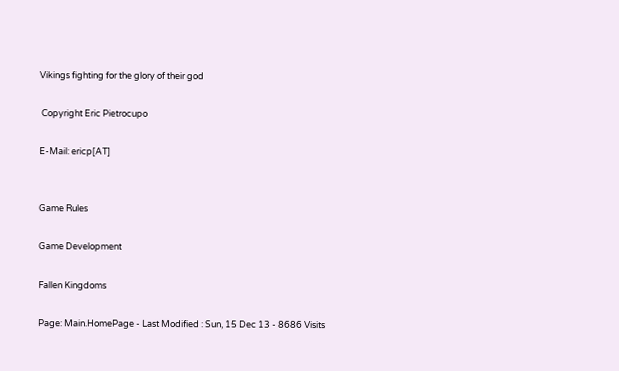Vikings fighting for the glory of their god

 Copyright Eric Pietrocupo

E-Mail: ericp[AT]


Game Rules

Game Development

Fallen Kingdoms

Page: Main.HomePage - Last Modified : Sun, 15 Dec 13 - 8686 Visits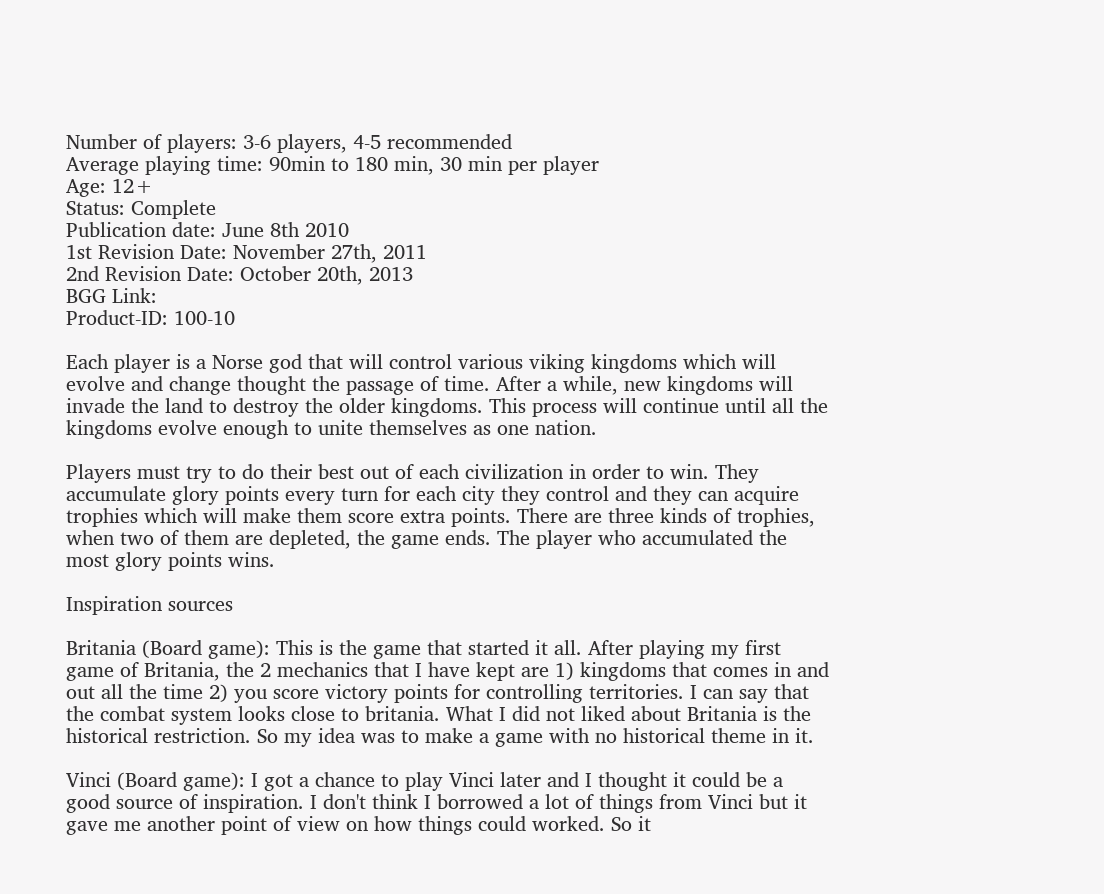Number of players: 3-6 players, 4-5 recommended
Average playing time: 90min to 180 min, 30 min per player
Age: 12+
Status: Complete
Publication date: June 8th 2010
1st Revision Date: November 27th, 2011
2nd Revision Date: October 20th, 2013
BGG Link:
Product-ID: 100-10

Each player is a Norse god that will control various viking kingdoms which will evolve and change thought the passage of time. After a while, new kingdoms will invade the land to destroy the older kingdoms. This process will continue until all the kingdoms evolve enough to unite themselves as one nation.

Players must try to do their best out of each civilization in order to win. They accumulate glory points every turn for each city they control and they can acquire trophies which will make them score extra points. There are three kinds of trophies, when two of them are depleted, the game ends. The player who accumulated the most glory points wins.

Inspiration sources

Britania (Board game): This is the game that started it all. After playing my first game of Britania, the 2 mechanics that I have kept are 1) kingdoms that comes in and out all the time 2) you score victory points for controlling territories. I can say that the combat system looks close to britania. What I did not liked about Britania is the historical restriction. So my idea was to make a game with no historical theme in it.

Vinci (Board game): I got a chance to play Vinci later and I thought it could be a good source of inspiration. I don't think I borrowed a lot of things from Vinci but it gave me another point of view on how things could worked. So it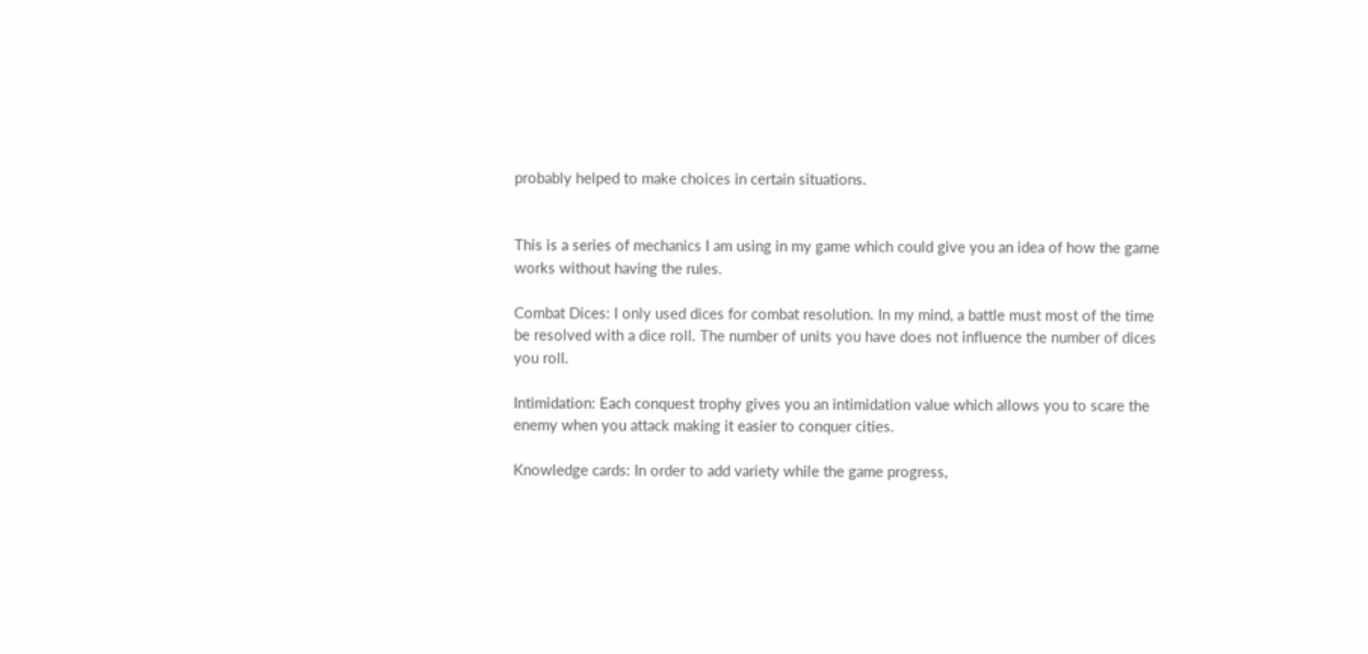probably helped to make choices in certain situations.


This is a series of mechanics I am using in my game which could give you an idea of how the game works without having the rules.

Combat Dices: I only used dices for combat resolution. In my mind, a battle must most of the time be resolved with a dice roll. The number of units you have does not influence the number of dices you roll.

Intimidation: Each conquest trophy gives you an intimidation value which allows you to scare the enemy when you attack making it easier to conquer cities.

Knowledge cards: In order to add variety while the game progress,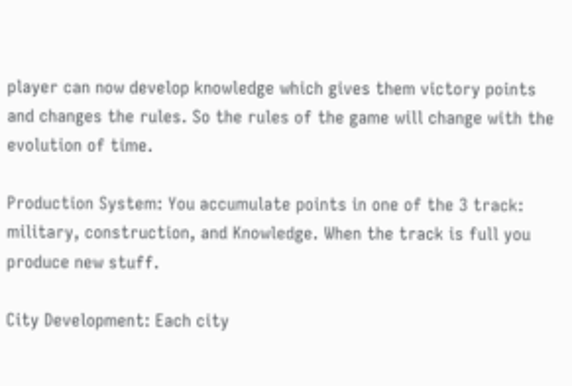player can now develop knowledge which gives them victory points and changes the rules. So the rules of the game will change with the evolution of time.

Production System: You accumulate points in one of the 3 track: military, construction, and Knowledge. When the track is full you produce new stuff.

City Development: Each city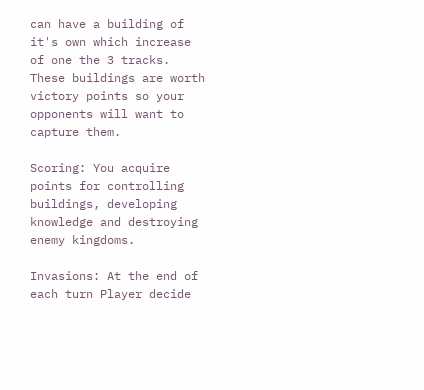can have a building of it's own which increase of one the 3 tracks. These buildings are worth victory points so your opponents will want to capture them.

Scoring: You acquire points for controlling buildings, developing knowledge and destroying enemy kingdoms.

Invasions: At the end of each turn Player decide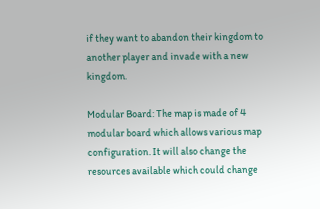if they want to abandon their kingdom to another player and invade with a new kingdom.

Modular Board: The map is made of 4 modular board which allows various map configuration. It will also change the resources available which could change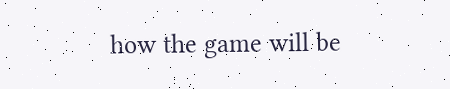how the game will be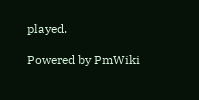played.

Powered by PmWiki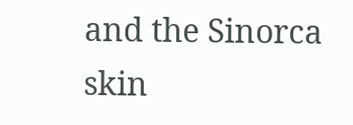and the Sinorca skin